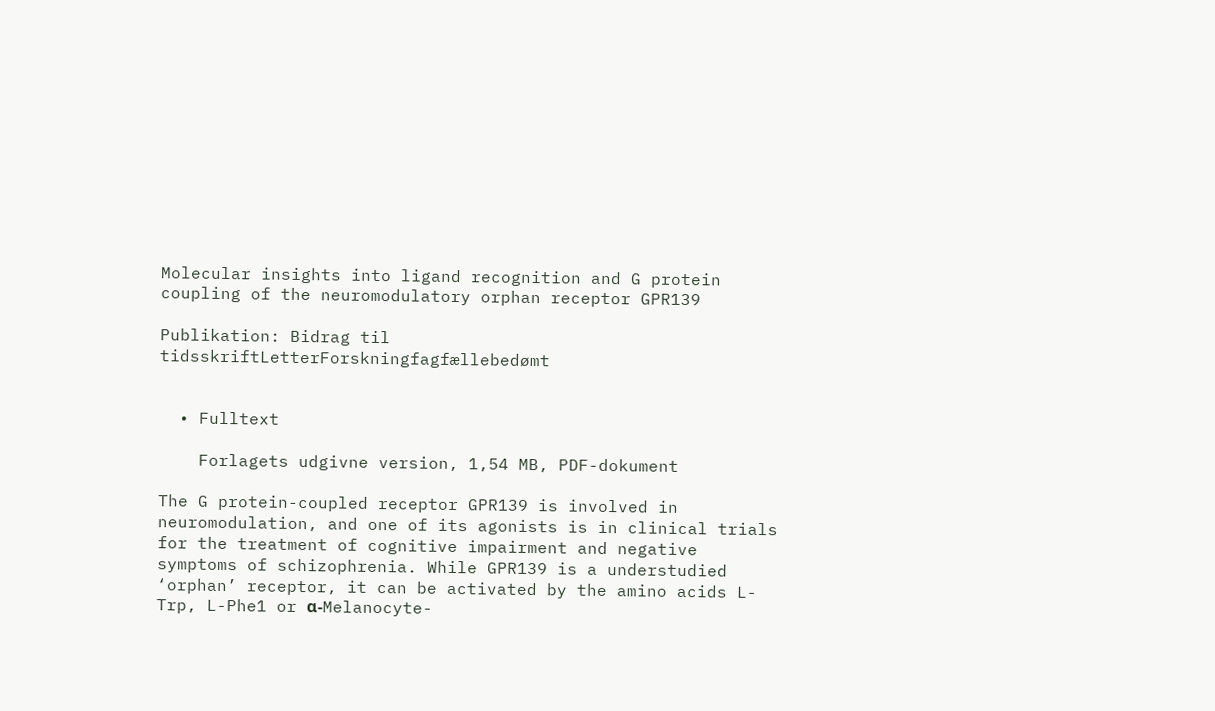Molecular insights into ligand recognition and G protein coupling of the neuromodulatory orphan receptor GPR139

Publikation: Bidrag til tidsskriftLetterForskningfagfællebedømt


  • Fulltext

    Forlagets udgivne version, 1,54 MB, PDF-dokument

The G protein-coupled receptor GPR139 is involved in neuromodulation, and one of its agonists is in clinical trials for the treatment of cognitive impairment and negative symptoms of schizophrenia. While GPR139 is a understudied ‘orphan’ receptor, it can be activated by the amino acids L-Trp, L-Phe1 or α-Melanocyte-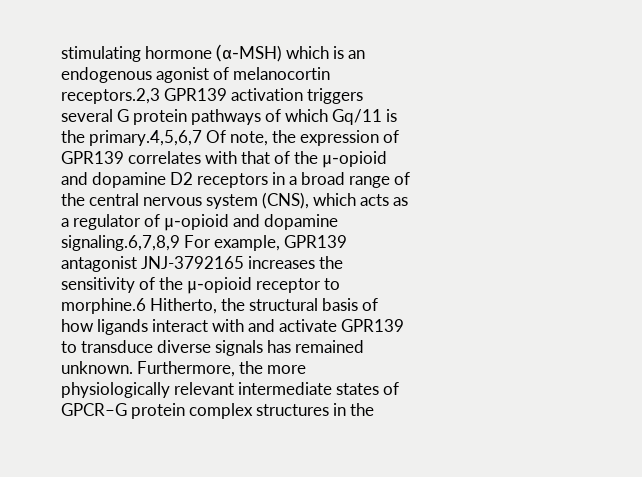stimulating hormone (α-MSH) which is an endogenous agonist of melanocortin receptors.2,3 GPR139 activation triggers several G protein pathways of which Gq/11 is the primary.4,5,6,7 Of note, the expression of GPR139 correlates with that of the μ-opioid and dopamine D2 receptors in a broad range of the central nervous system (CNS), which acts as a regulator of μ-opioid and dopamine signaling.6,7,8,9 For example, GPR139 antagonist JNJ-3792165 increases the sensitivity of the μ-opioid receptor to morphine.6 Hitherto, the structural basis of how ligands interact with and activate GPR139 to transduce diverse signals has remained unknown. Furthermore, the more physiologically relevant intermediate states of GPCR–G protein complex structures in the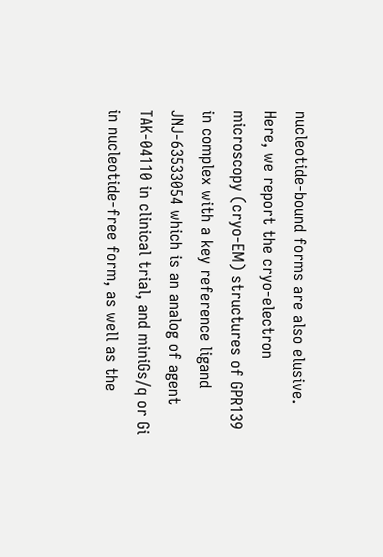nucleotide-bound forms are also elusive. Here, we report the cryo-electron microscopy (cryo-EM) structures of GPR139 in complex with a key reference ligand JNJ-63533054 which is an analog of agent TAK-04110 in clinical trial, and miniGs/q or Gi in nucleotide-free form, as well as the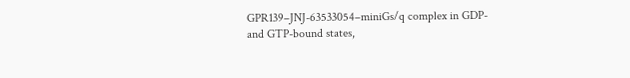GPR139–JNJ-63533054–miniGs/q complex in GDP- and GTP-bound states,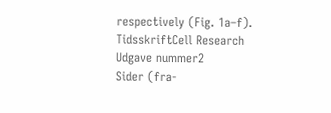respectively (Fig. 1a–f).
TidsskriftCell Research
Udgave nummer2
Sider (fra-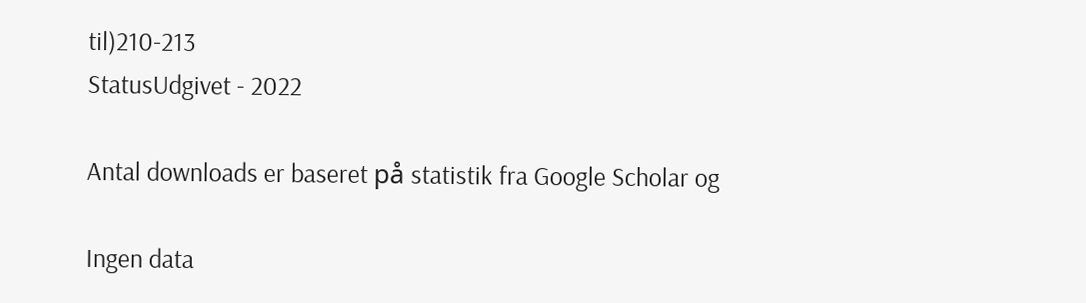til)210-213
StatusUdgivet - 2022

Antal downloads er baseret på statistik fra Google Scholar og

Ingen data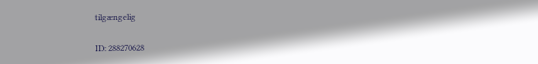tilgængelig

ID: 288270628